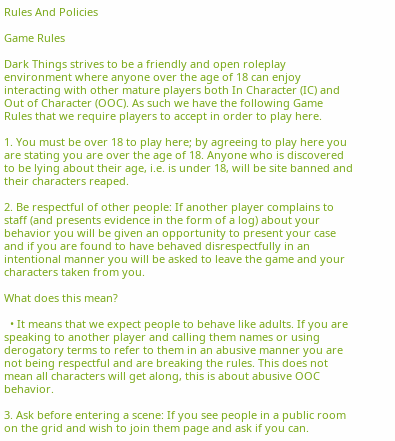Rules And Policies

Game Rules

Dark Things strives to be a friendly and open roleplay environment where anyone over the age of 18 can enjoy interacting with other mature players both In Character (IC) and Out of Character (OOC). As such we have the following Game Rules that we require players to accept in order to play here.

1. You must be over 18 to play here; by agreeing to play here you are stating you are over the age of 18. Anyone who is discovered to be lying about their age, i.e. is under 18, will be site banned and their characters reaped.

2. Be respectful of other people: If another player complains to staff (and presents evidence in the form of a log) about your behavior you will be given an opportunity to present your case and if you are found to have behaved disrespectfully in an intentional manner you will be asked to leave the game and your characters taken from you.

What does this mean?

  • It means that we expect people to behave like adults. If you are speaking to another player and calling them names or using derogatory terms to refer to them in an abusive manner you are not being respectful and are breaking the rules. This does not mean all characters will get along, this is about abusive OOC behavior.

3. Ask before entering a scene: If you see people in a public room on the grid and wish to join them page and ask if you can.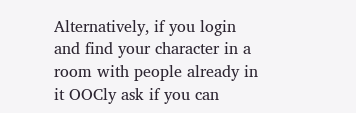Alternatively, if you login and find your character in a room with people already in it OOCly ask if you can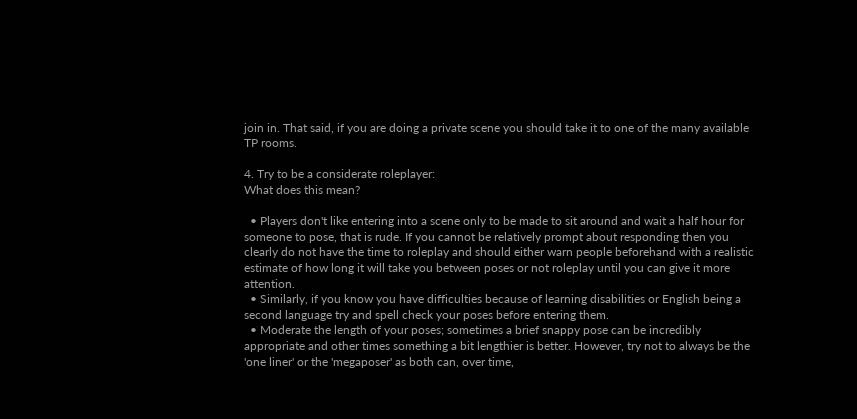join in. That said, if you are doing a private scene you should take it to one of the many available TP rooms.

4. Try to be a considerate roleplayer:
What does this mean?

  • Players don't like entering into a scene only to be made to sit around and wait a half hour for someone to pose, that is rude. If you cannot be relatively prompt about responding then you clearly do not have the time to roleplay and should either warn people beforehand with a realistic estimate of how long it will take you between poses or not roleplay until you can give it more attention.
  • Similarly, if you know you have difficulties because of learning disabilities or English being a second language try and spell check your poses before entering them.
  • Moderate the length of your poses; sometimes a brief snappy pose can be incredibly appropriate and other times something a bit lengthier is better. However, try not to always be the 'one liner' or the 'megaposer' as both can, over time,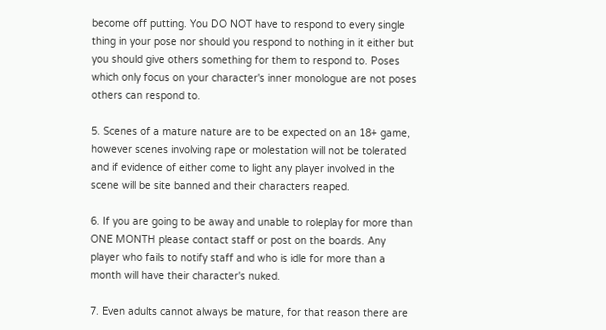become off putting. You DO NOT have to respond to every single thing in your pose nor should you respond to nothing in it either but you should give others something for them to respond to. Poses which only focus on your character's inner monologue are not poses others can respond to.

5. Scenes of a mature nature are to be expected on an 18+ game, however scenes involving rape or molestation will not be tolerated and if evidence of either come to light any player involved in the scene will be site banned and their characters reaped.

6. If you are going to be away and unable to roleplay for more than ONE MONTH please contact staff or post on the boards. Any player who fails to notify staff and who is idle for more than a month will have their character's nuked.

7. Even adults cannot always be mature, for that reason there are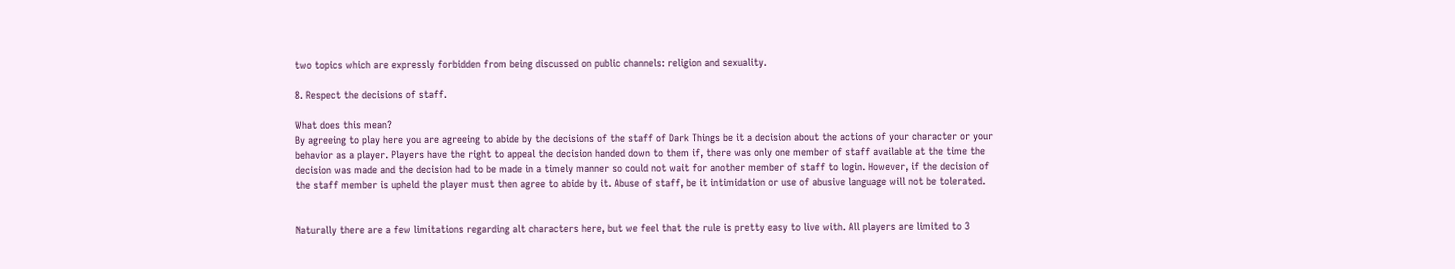two topics which are expressly forbidden from being discussed on public channels: religion and sexuality.

8. Respect the decisions of staff.

What does this mean?
By agreeing to play here you are agreeing to abide by the decisions of the staff of Dark Things be it a decision about the actions of your character or your behavior as a player. Players have the right to appeal the decision handed down to them if, there was only one member of staff available at the time the decision was made and the decision had to be made in a timely manner so could not wait for another member of staff to login. However, if the decision of the staff member is upheld the player must then agree to abide by it. Abuse of staff, be it intimidation or use of abusive language will not be tolerated.


Naturally there are a few limitations regarding alt characters here, but we feel that the rule is pretty easy to live with. All players are limited to 3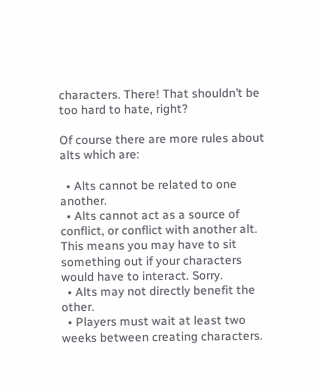characters. There! That shouldn’t be too hard to hate, right?

Of course there are more rules about alts which are:

  • Alts cannot be related to one another.
  • Alts cannot act as a source of conflict, or conflict with another alt. This means you may have to sit something out if your characters would have to interact. Sorry.
  • Alts may not directly benefit the other.
  • Players must wait at least two weeks between creating characters.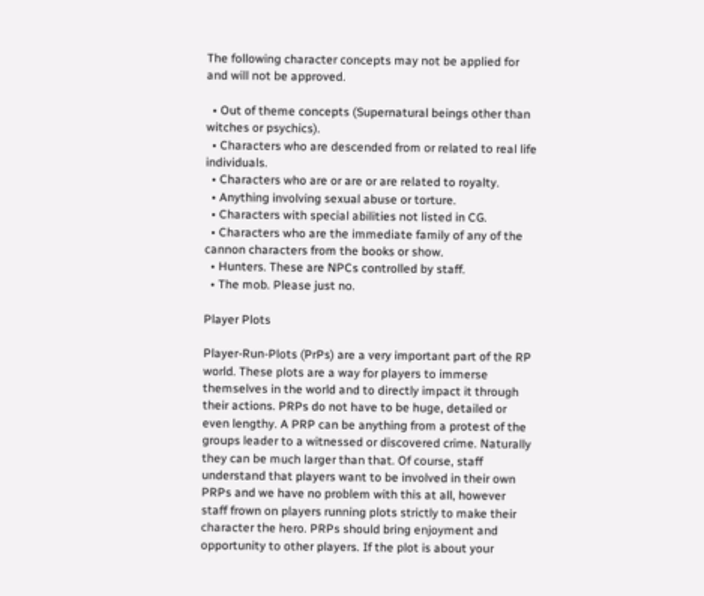The following character concepts may not be applied for and will not be approved.

  • Out of theme concepts (Supernatural beings other than witches or psychics).
  • Characters who are descended from or related to real life individuals.
  • Characters who are or are or are related to royalty.
  • Anything involving sexual abuse or torture.
  • Characters with special abilities not listed in CG.
  • Characters who are the immediate family of any of the cannon characters from the books or show.
  • Hunters. These are NPCs controlled by staff.
  • The mob. Please just no.

Player Plots

Player-Run-Plots (PrPs) are a very important part of the RP world. These plots are a way for players to immerse themselves in the world and to directly impact it through their actions. PRPs do not have to be huge, detailed or even lengthy. A PRP can be anything from a protest of the groups leader to a witnessed or discovered crime. Naturally they can be much larger than that. Of course, staff understand that players want to be involved in their own PRPs and we have no problem with this at all, however staff frown on players running plots strictly to make their character the hero. PRPs should bring enjoyment and opportunity to other players. If the plot is about your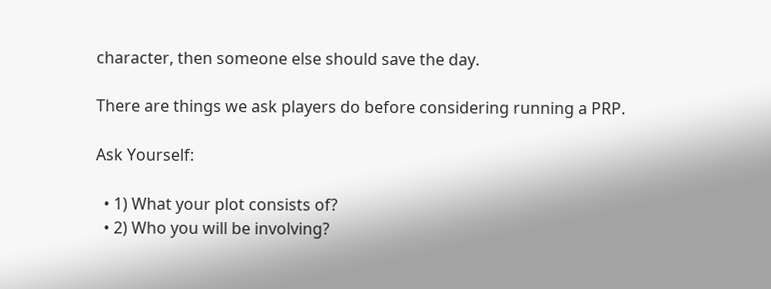character, then someone else should save the day.

There are things we ask players do before considering running a PRP.

Ask Yourself:

  • 1) What your plot consists of?
  • 2) Who you will be involving?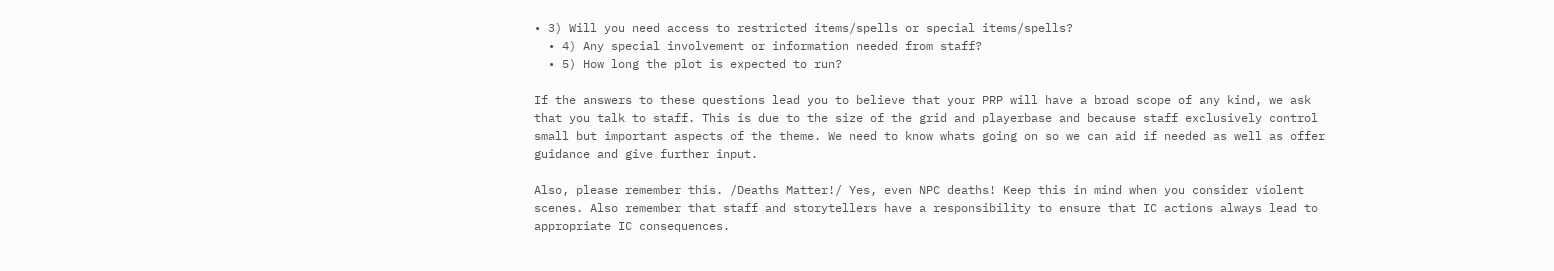• 3) Will you need access to restricted items/spells or special items/spells?
  • 4) Any special involvement or information needed from staff?
  • 5) How long the plot is expected to run?

If the answers to these questions lead you to believe that your PRP will have a broad scope of any kind, we ask that you talk to staff. This is due to the size of the grid and playerbase and because staff exclusively control small but important aspects of the theme. We need to know whats going on so we can aid if needed as well as offer guidance and give further input.

Also, please remember this. /Deaths Matter!/ Yes, even NPC deaths! Keep this in mind when you consider violent scenes. Also remember that staff and storytellers have a responsibility to ensure that IC actions always lead to appropriate IC consequences.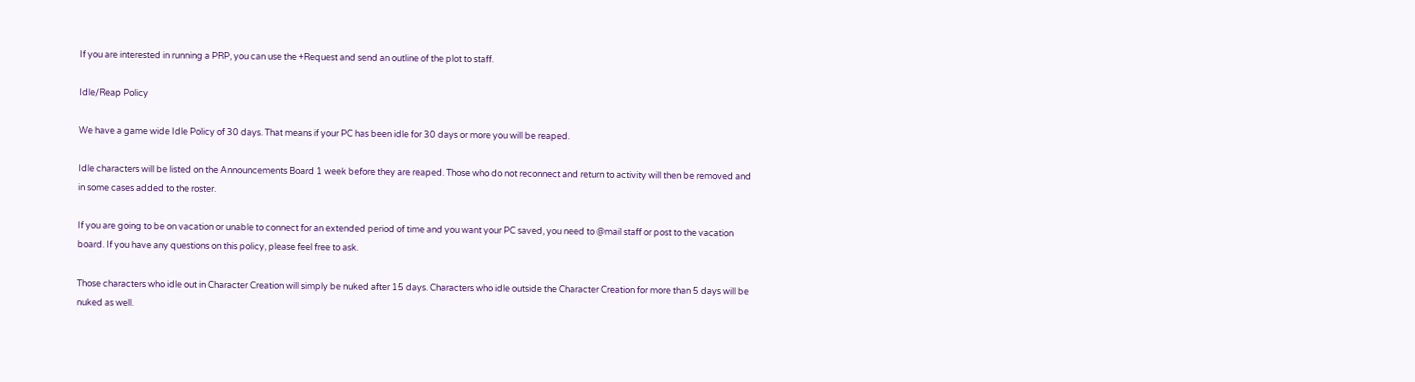If you are interested in running a PRP, you can use the +Request and send an outline of the plot to staff.

Idle/Reap Policy

We have a game wide Idle Policy of 30 days. That means if your PC has been idle for 30 days or more you will be reaped.

Idle characters will be listed on the Announcements Board 1 week before they are reaped. Those who do not reconnect and return to activity will then be removed and in some cases added to the roster.

If you are going to be on vacation or unable to connect for an extended period of time and you want your PC saved, you need to @mail staff or post to the vacation board. If you have any questions on this policy, please feel free to ask.

Those characters who idle out in Character Creation will simply be nuked after 15 days. Characters who idle outside the Character Creation for more than 5 days will be nuked as well.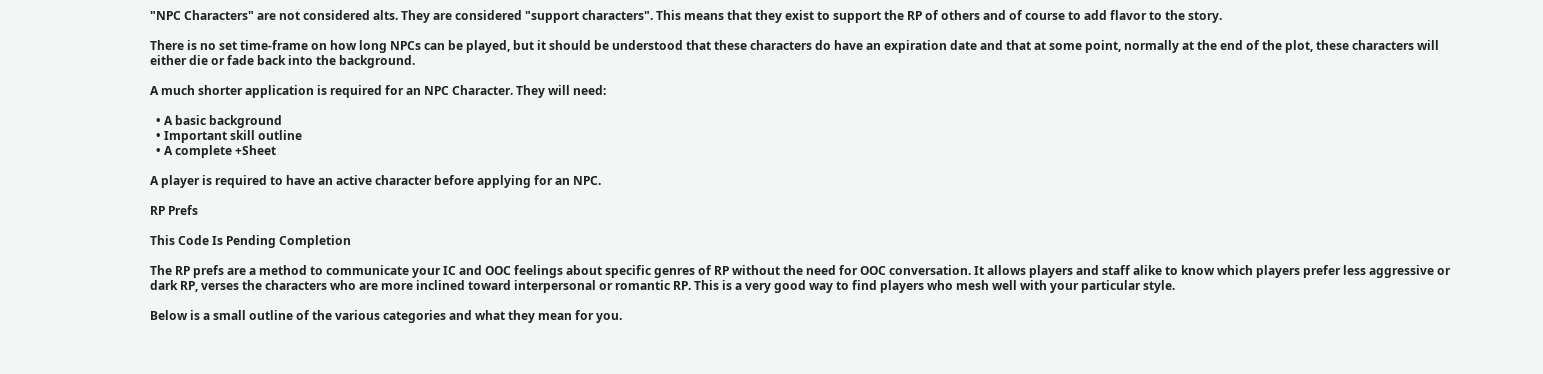"NPC Characters" are not considered alts. They are considered "support characters". This means that they exist to support the RP of others and of course to add flavor to the story.

There is no set time-frame on how long NPCs can be played, but it should be understood that these characters do have an expiration date and that at some point, normally at the end of the plot, these characters will either die or fade back into the background.

A much shorter application is required for an NPC Character. They will need:

  • A basic background
  • Important skill outline
  • A complete +Sheet

A player is required to have an active character before applying for an NPC.

RP Prefs

This Code Is Pending Completion

The RP prefs are a method to communicate your IC and OOC feelings about specific genres of RP without the need for OOC conversation. It allows players and staff alike to know which players prefer less aggressive or dark RP, verses the characters who are more inclined toward interpersonal or romantic RP. This is a very good way to find players who mesh well with your particular style.

Below is a small outline of the various categories and what they mean for you.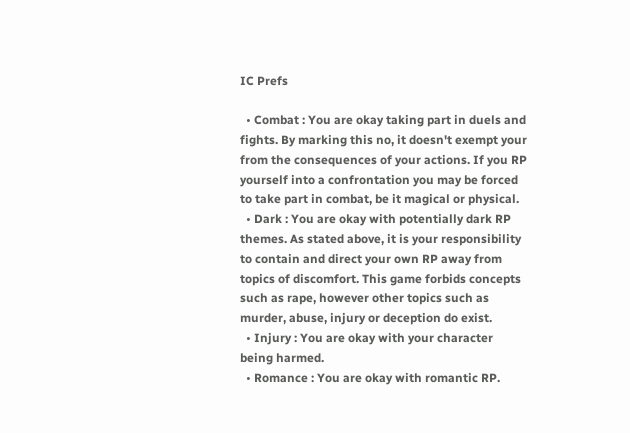IC Prefs

  • Combat : You are okay taking part in duels and fights. By marking this no, it doesn't exempt your from the consequences of your actions. If you RP yourself into a confrontation you may be forced to take part in combat, be it magical or physical.
  • Dark : You are okay with potentially dark RP themes. As stated above, it is your responsibility to contain and direct your own RP away from topics of discomfort. This game forbids concepts such as rape, however other topics such as murder, abuse, injury or deception do exist.
  • Injury : You are okay with your character being harmed.
  • Romance : You are okay with romantic RP.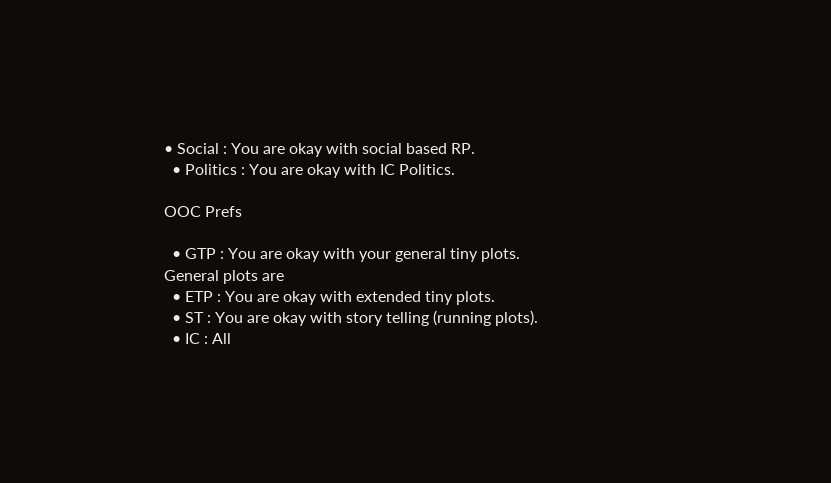• Social : You are okay with social based RP.
  • Politics : You are okay with IC Politics.

OOC Prefs

  • GTP : You are okay with your general tiny plots. General plots are
  • ETP : You are okay with extended tiny plots.
  • ST : You are okay with story telling (running plots).
  • IC : All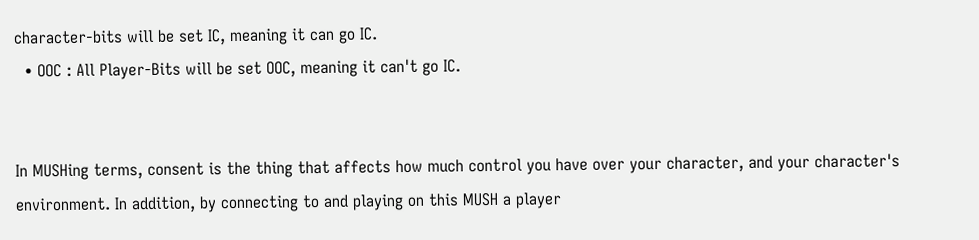character-bits will be set IC, meaning it can go IC.
  • OOC : All Player-Bits will be set OOC, meaning it can't go IC.


In MUSHing terms, consent is the thing that affects how much control you have over your character, and your character's environment. In addition, by connecting to and playing on this MUSH a player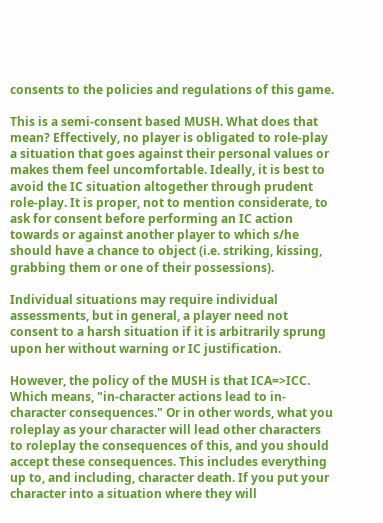consents to the policies and regulations of this game.

This is a semi-consent based MUSH. What does that mean? Effectively, no player is obligated to role-play a situation that goes against their personal values or makes them feel uncomfortable. Ideally, it is best to avoid the IC situation altogether through prudent role-play. It is proper, not to mention considerate, to ask for consent before performing an IC action towards or against another player to which s/he should have a chance to object (i.e. striking, kissing, grabbing them or one of their possessions).

Individual situations may require individual assessments, but in general, a player need not consent to a harsh situation if it is arbitrarily sprung upon her without warning or IC justification.

However, the policy of the MUSH is that ICA=>ICC. Which means, "in-character actions lead to in-character consequences." Or in other words, what you roleplay as your character will lead other characters to roleplay the consequences of this, and you should accept these consequences. This includes everything up to, and including, character death. If you put your character into a situation where they will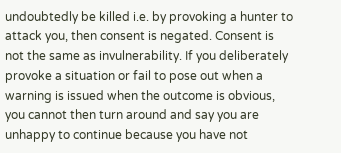undoubtedly be killed i.e. by provoking a hunter to attack you, then consent is negated. Consent is not the same as invulnerability. If you deliberately provoke a situation or fail to pose out when a warning is issued when the outcome is obvious, you cannot then turn around and say you are unhappy to continue because you have not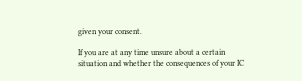given your consent.

If you are at any time unsure about a certain situation and whether the consequences of your IC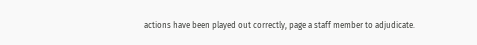actions have been played out correctly, page a staff member to adjudicate.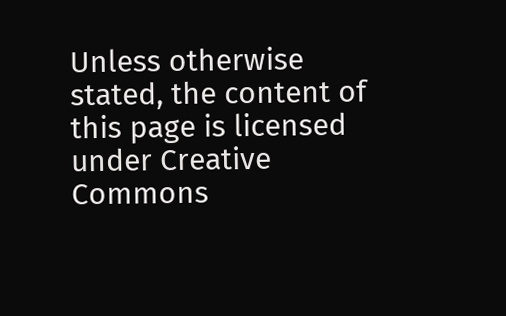Unless otherwise stated, the content of this page is licensed under Creative Commons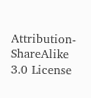Attribution-ShareAlike 3.0 License